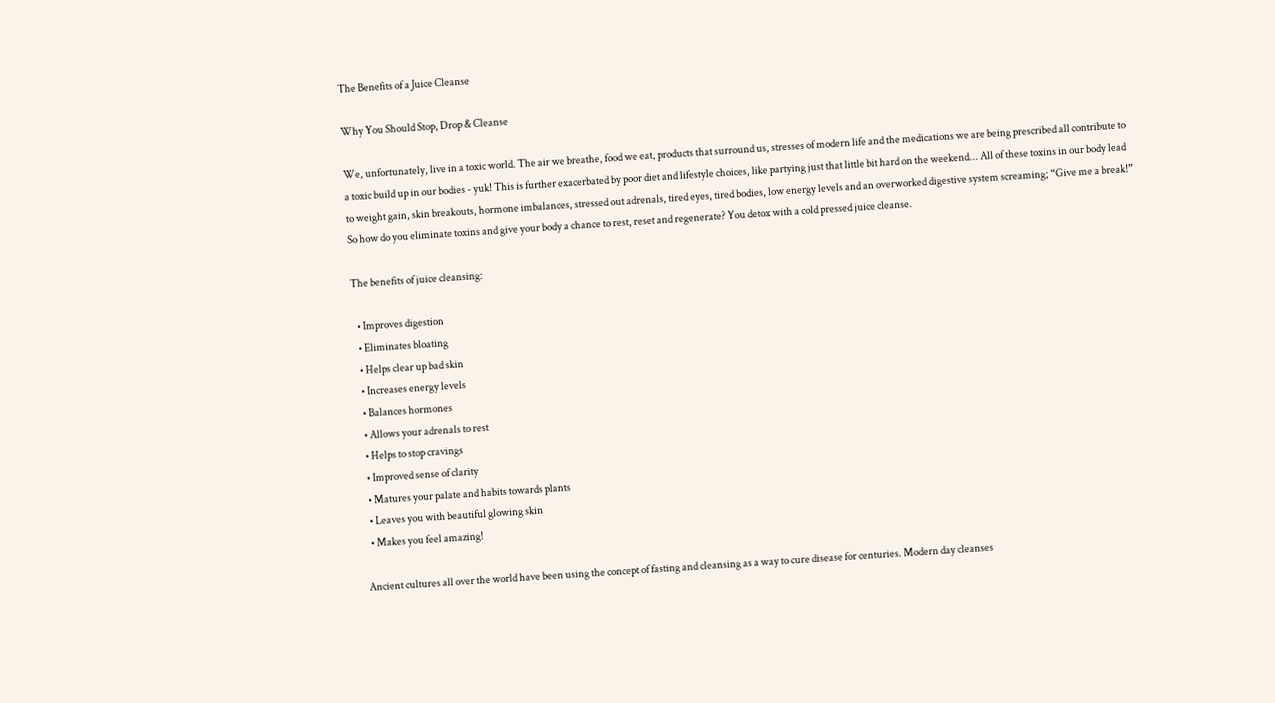The Benefits of a Juice Cleanse

Why You Should Stop, Drop & Cleanse

We, unfortunately, live in a toxic world. The air we breathe, food we eat, products that surround us, stresses of modern life and the medications we are being prescribed all contribute to a toxic build up in our bodies - yuk! This is further exacerbated by poor diet and lifestyle choices, like partying just that little bit hard on the weekend... All of these toxins in our body lead to weight gain, skin breakouts, hormone imbalances, stressed out adrenals, tired eyes, tired bodies, low energy levels and an overworked digestive system screaming; “Give me a break!” So how do you eliminate toxins and give your body a chance to rest, reset and regenerate? You detox with a cold pressed juice cleanse.

The benefits of juice cleansing:

  • Improves digestion
  • Eliminates bloating
  • Helps clear up bad skin
  • Increases energy levels
  • Balances hormones
  • Allows your adrenals to rest
  • Helps to stop cravings
  • Improved sense of clarity
  • Matures your palate and habits towards plants
  • Leaves you with beautiful glowing skin
  • Makes you feel amazing!

Ancient cultures all over the world have been using the concept of fasting and cleansing as a way to cure disease for centuries. Modern day cleanses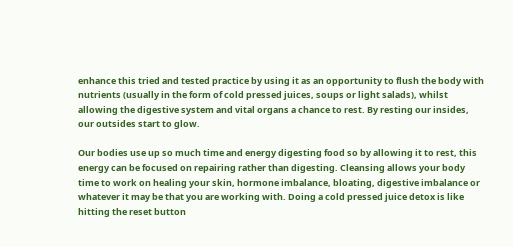enhance this tried and tested practice by using it as an opportunity to flush the body with nutrients (usually in the form of cold pressed juices, soups or light salads), whilst allowing the digestive system and vital organs a chance to rest. By resting our insides, our outsides start to glow.

Our bodies use up so much time and energy digesting food so by allowing it to rest, this energy can be focused on repairing rather than digesting. Cleansing allows your body time to work on healing your skin, hormone imbalance, bloating, digestive imbalance or whatever it may be that you are working with. Doing a cold pressed juice detox is like hitting the reset button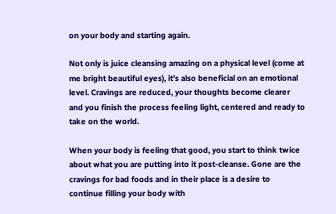on your body and starting again.

Not only is juice cleansing amazing on a physical level (come at me bright beautiful eyes), it’s also beneficial on an emotional level. Cravings are reduced, your thoughts become clearer and you finish the process feeling light, centered and ready to take on the world.

When your body is feeling that good, you start to think twice about what you are putting into it post-cleanse. Gone are the cravings for bad foods and in their place is a desire to continue filling your body with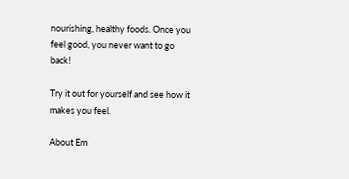nourishing, healthy foods. Once you feel good, you never want to go back!

Try it out for yourself and see how it makes you feel.

About Em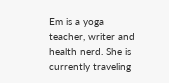Em is a yoga teacher, writer and health nerd. She is currently traveling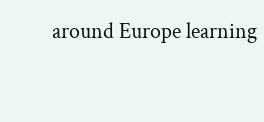around Europe learning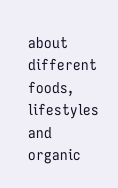about different foods, lifestyles and organic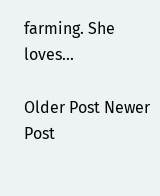farming. She loves...

Older Post Newer Post